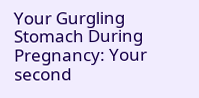Your Gurgling Stomach During Pregnancy: Your second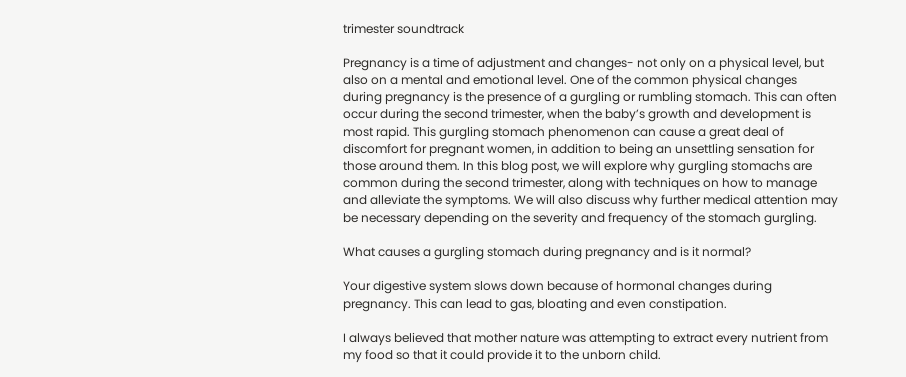trimester soundtrack

Pregnancy is a time of adjustment and changes- not only on a physical level, but also on a mental and emotional level. One of the common physical changes during pregnancy is the presence of a gurgling or rumbling stomach. This can often occur during the second trimester, when the baby’s growth and development is most rapid. This gurgling stomach phenomenon can cause a great deal of discomfort for pregnant women, in addition to being an unsettling sensation for those around them. In this blog post, we will explore why gurgling stomachs are common during the second trimester, along with techniques on how to manage and alleviate the symptoms. We will also discuss why further medical attention may be necessary depending on the severity and frequency of the stomach gurgling.

What causes a gurgling stomach during pregnancy and is it normal?

Your digestive system slows down because of hormonal changes during pregnancy. This can lead to gas, bloating and even constipation.

I always believed that mother nature was attempting to extract every nutrient from my food so that it could provide it to the unborn child.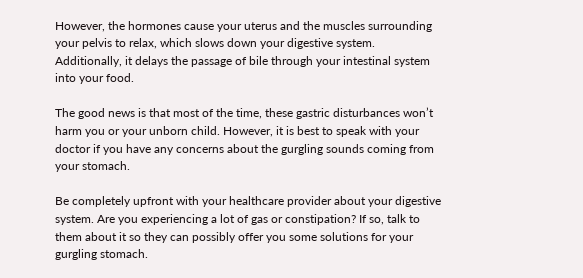However, the hormones cause your uterus and the muscles surrounding your pelvis to relax, which slows down your digestive system. Additionally, it delays the passage of bile through your intestinal system into your food.

The good news is that most of the time, these gastric disturbances won’t harm you or your unborn child. However, it is best to speak with your doctor if you have any concerns about the gurgling sounds coming from your stomach.

Be completely upfront with your healthcare provider about your digestive system. Are you experiencing a lot of gas or constipation? If so, talk to them about it so they can possibly offer you some solutions for your gurgling stomach.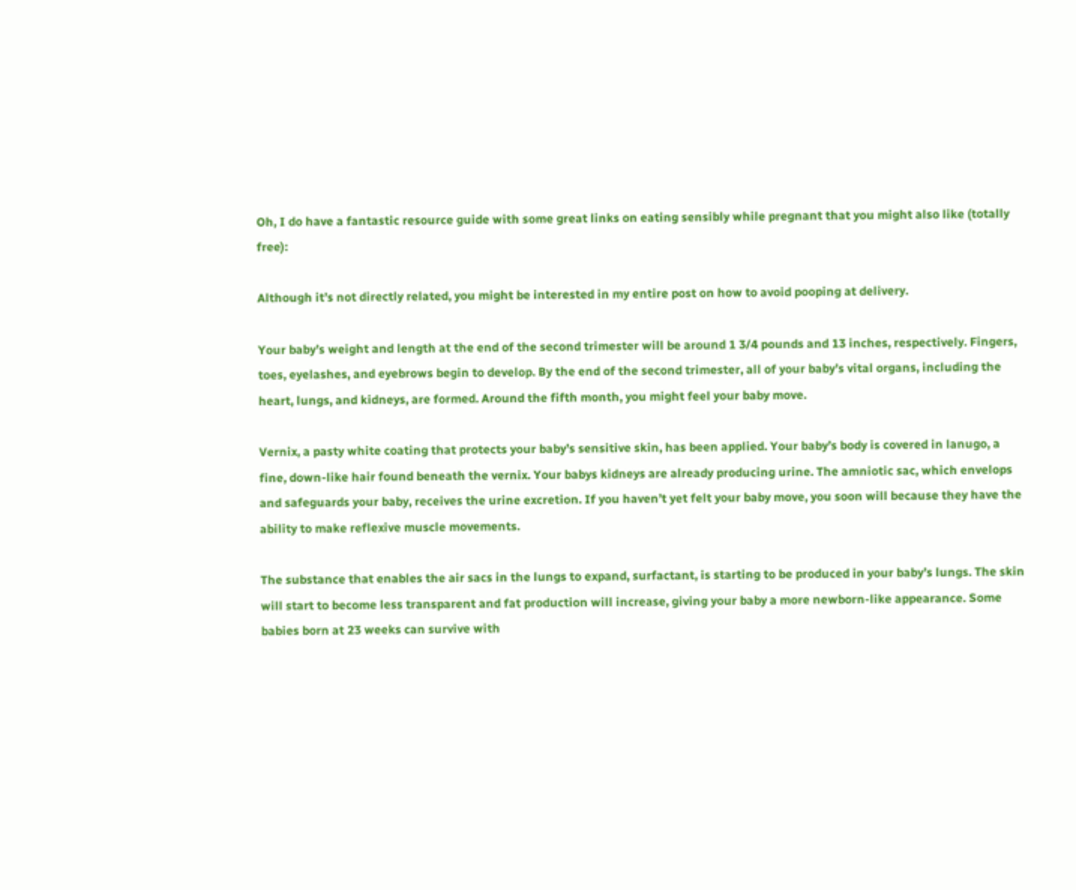Oh, I do have a fantastic resource guide with some great links on eating sensibly while pregnant that you might also like (totally free):

Although it’s not directly related, you might be interested in my entire post on how to avoid pooping at delivery.

Your baby’s weight and length at the end of the second trimester will be around 1 3/4 pounds and 13 inches, respectively. Fingers, toes, eyelashes, and eyebrows begin to develop. By the end of the second trimester, all of your baby’s vital organs, including the heart, lungs, and kidneys, are formed. Around the fifth month, you might feel your baby move.

Vernix, a pasty white coating that protects your baby’s sensitive skin, has been applied. Your baby’s body is covered in lanugo, a fine, down-like hair found beneath the vernix. Your babys kidneys are already producing urine. The amniotic sac, which envelops and safeguards your baby, receives the urine excretion. If you haven’t yet felt your baby move, you soon will because they have the ability to make reflexive muscle movements.

The substance that enables the air sacs in the lungs to expand, surfactant, is starting to be produced in your baby’s lungs. The skin will start to become less transparent and fat production will increase, giving your baby a more newborn-like appearance. Some babies born at 23 weeks can survive with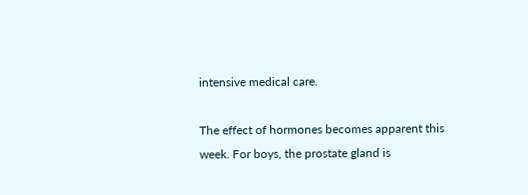intensive medical care.

The effect of hormones becomes apparent this week. For boys, the prostate gland is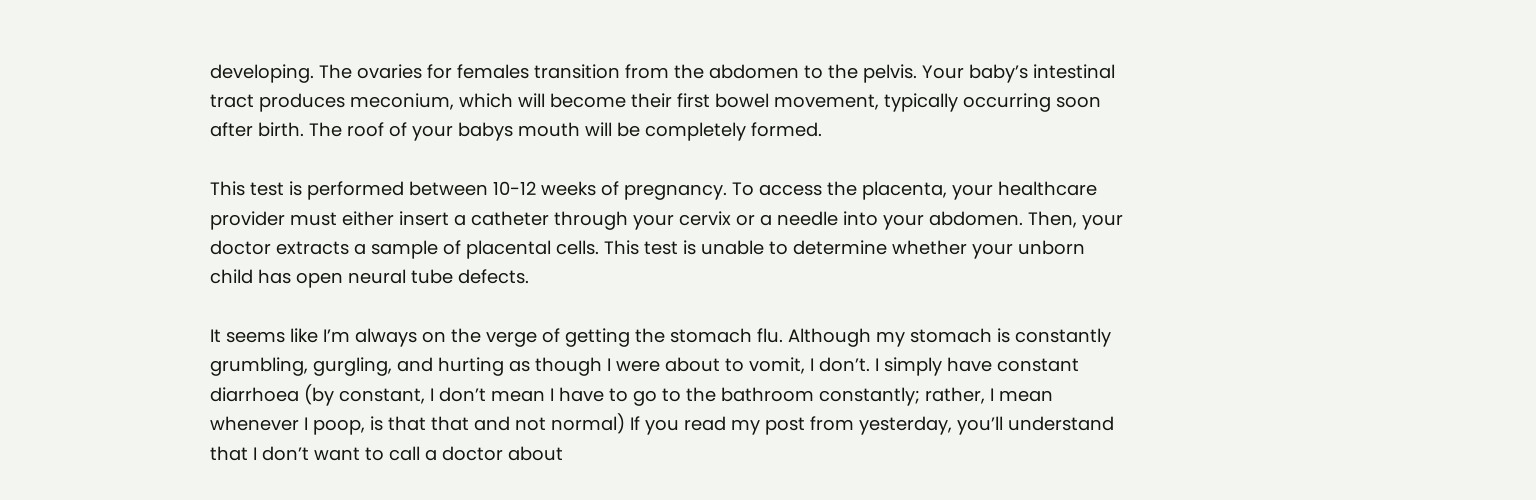developing. The ovaries for females transition from the abdomen to the pelvis. Your baby’s intestinal tract produces meconium, which will become their first bowel movement, typically occurring soon after birth. The roof of your babys mouth will be completely formed.

This test is performed between 10-12 weeks of pregnancy. To access the placenta, your healthcare provider must either insert a catheter through your cervix or a needle into your abdomen. Then, your doctor extracts a sample of placental cells. This test is unable to determine whether your unborn child has open neural tube defects.

It seems like I’m always on the verge of getting the stomach flu. Although my stomach is constantly grumbling, gurgling, and hurting as though I were about to vomit, I don’t. I simply have constant diarrhoea (by constant, I don’t mean I have to go to the bathroom constantly; rather, I mean whenever I poop, is that that and not normal) If you read my post from yesterday, you’ll understand that I don’t want to call a doctor about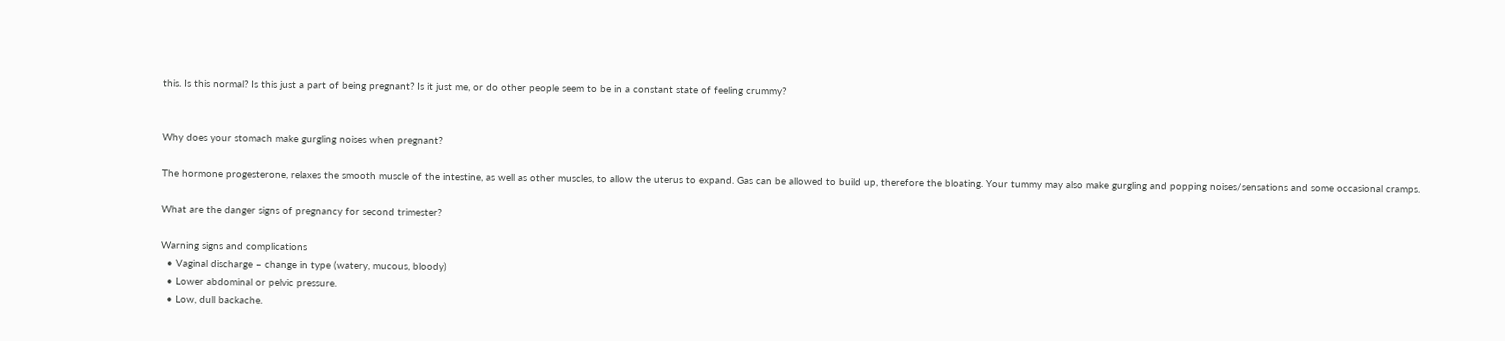this. Is this normal? Is this just a part of being pregnant? Is it just me, or do other people seem to be in a constant state of feeling crummy?


Why does your stomach make gurgling noises when pregnant?

The hormone progesterone, relaxes the smooth muscle of the intestine, as well as other muscles, to allow the uterus to expand. Gas can be allowed to build up, therefore the bloating. Your tummy may also make gurgling and popping noises/sensations and some occasional cramps.

What are the danger signs of pregnancy for second trimester?

Warning signs and complications
  • Vaginal discharge – change in type (watery, mucous, bloody)
  • Lower abdominal or pelvic pressure.
  • Low, dull backache.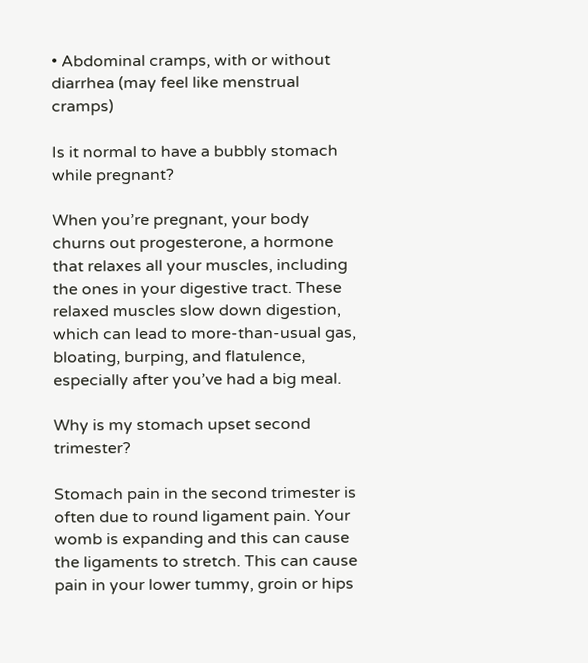• Abdominal cramps, with or without diarrhea (may feel like menstrual cramps)

Is it normal to have a bubbly stomach while pregnant?

When you’re pregnant, your body churns out progesterone, a hormone that relaxes all your muscles, including the ones in your digestive tract. These relaxed muscles slow down digestion, which can lead to more-than-usual gas, bloating, burping, and flatulence, especially after you’ve had a big meal.

Why is my stomach upset second trimester?

Stomach pain in the second trimester is often due to round ligament pain. Your womb is expanding and this can cause the ligaments to stretch. This can cause pain in your lower tummy, groin or hips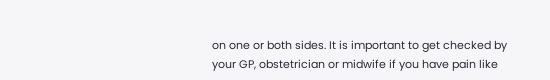on one or both sides. It is important to get checked by your GP, obstetrician or midwife if you have pain like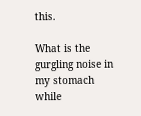this.

What is the gurgling noise in my stomach while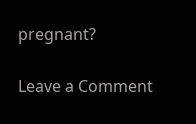pregnant?

Leave a Comment